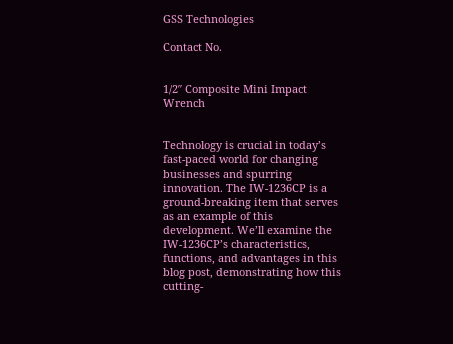GSS Technologies

Contact No.


1/2″ Composite Mini Impact Wrench


Technology is crucial in today’s fast-paced world for changing businesses and spurring innovation. The IW-1236CP is a ground-breaking item that serves as an example of this development. We’ll examine the IW-1236CP’s characteristics, functions, and advantages in this blog post, demonstrating how this cutting-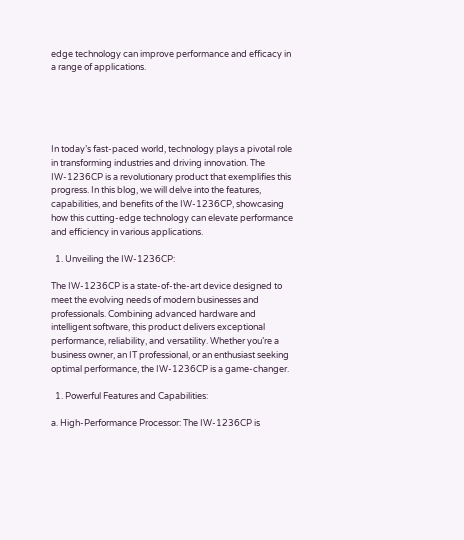edge technology can improve performance and efficacy in a range of applications.





In today’s fast-paced world, technology plays a pivotal role in transforming industries and driving innovation. The IW-1236CP is a revolutionary product that exemplifies this progress. In this blog, we will delve into the features, capabilities, and benefits of the IW-1236CP, showcasing how this cutting-edge technology can elevate performance and efficiency in various applications.

  1. Unveiling the IW-1236CP:

The IW-1236CP is a state-of-the-art device designed to meet the evolving needs of modern businesses and professionals. Combining advanced hardware and intelligent software, this product delivers exceptional performance, reliability, and versatility. Whether you’re a business owner, an IT professional, or an enthusiast seeking optimal performance, the IW-1236CP is a game-changer.

  1. Powerful Features and Capabilities:

a. High-Performance Processor: The IW-1236CP is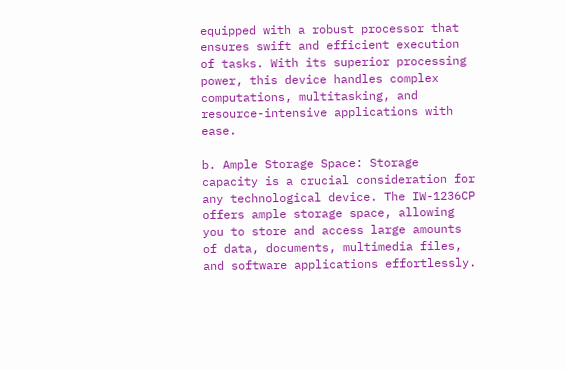equipped with a robust processor that ensures swift and efficient execution of tasks. With its superior processing power, this device handles complex computations, multitasking, and resource-intensive applications with ease.

b. Ample Storage Space: Storage capacity is a crucial consideration for any technological device. The IW-1236CP offers ample storage space, allowing you to store and access large amounts of data, documents, multimedia files, and software applications effortlessly.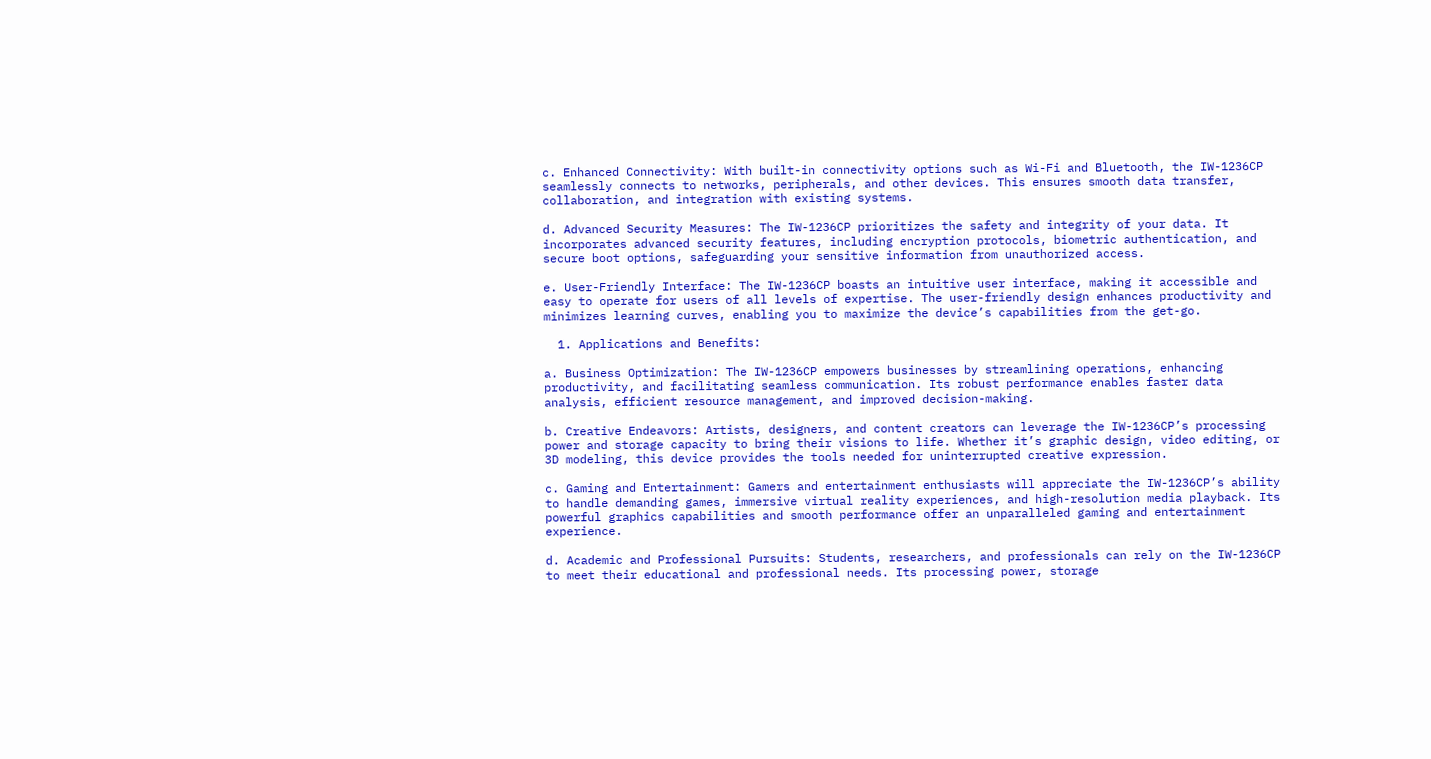c. Enhanced Connectivity: With built-in connectivity options such as Wi-Fi and Bluetooth, the IW-1236CP seamlessly connects to networks, peripherals, and other devices. This ensures smooth data transfer, collaboration, and integration with existing systems.

d. Advanced Security Measures: The IW-1236CP prioritizes the safety and integrity of your data. It incorporates advanced security features, including encryption protocols, biometric authentication, and secure boot options, safeguarding your sensitive information from unauthorized access.

e. User-Friendly Interface: The IW-1236CP boasts an intuitive user interface, making it accessible and easy to operate for users of all levels of expertise. The user-friendly design enhances productivity and minimizes learning curves, enabling you to maximize the device’s capabilities from the get-go.

  1. Applications and Benefits:

a. Business Optimization: The IW-1236CP empowers businesses by streamlining operations, enhancing productivity, and facilitating seamless communication. Its robust performance enables faster data analysis, efficient resource management, and improved decision-making.

b. Creative Endeavors: Artists, designers, and content creators can leverage the IW-1236CP’s processing power and storage capacity to bring their visions to life. Whether it’s graphic design, video editing, or 3D modeling, this device provides the tools needed for uninterrupted creative expression.

c. Gaming and Entertainment: Gamers and entertainment enthusiasts will appreciate the IW-1236CP’s ability to handle demanding games, immersive virtual reality experiences, and high-resolution media playback. Its powerful graphics capabilities and smooth performance offer an unparalleled gaming and entertainment experience.

d. Academic and Professional Pursuits: Students, researchers, and professionals can rely on the IW-1236CP to meet their educational and professional needs. Its processing power, storage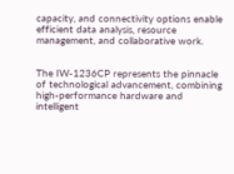capacity, and connectivity options enable efficient data analysis, resource management, and collaborative work.


The IW-1236CP represents the pinnacle of technological advancement, combining high-performance hardware and intelligent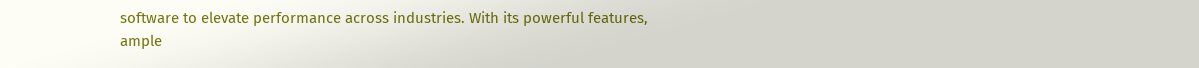software to elevate performance across industries. With its powerful features, ample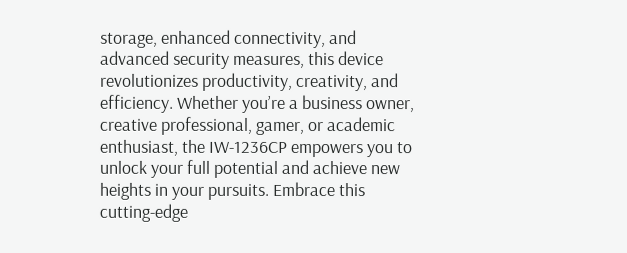storage, enhanced connectivity, and advanced security measures, this device revolutionizes productivity, creativity, and efficiency. Whether you’re a business owner, creative professional, gamer, or academic enthusiast, the IW-1236CP empowers you to unlock your full potential and achieve new heights in your pursuits. Embrace this cutting-edge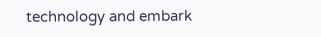technology and embark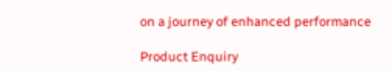on a journey of enhanced performance

Product Enquiry